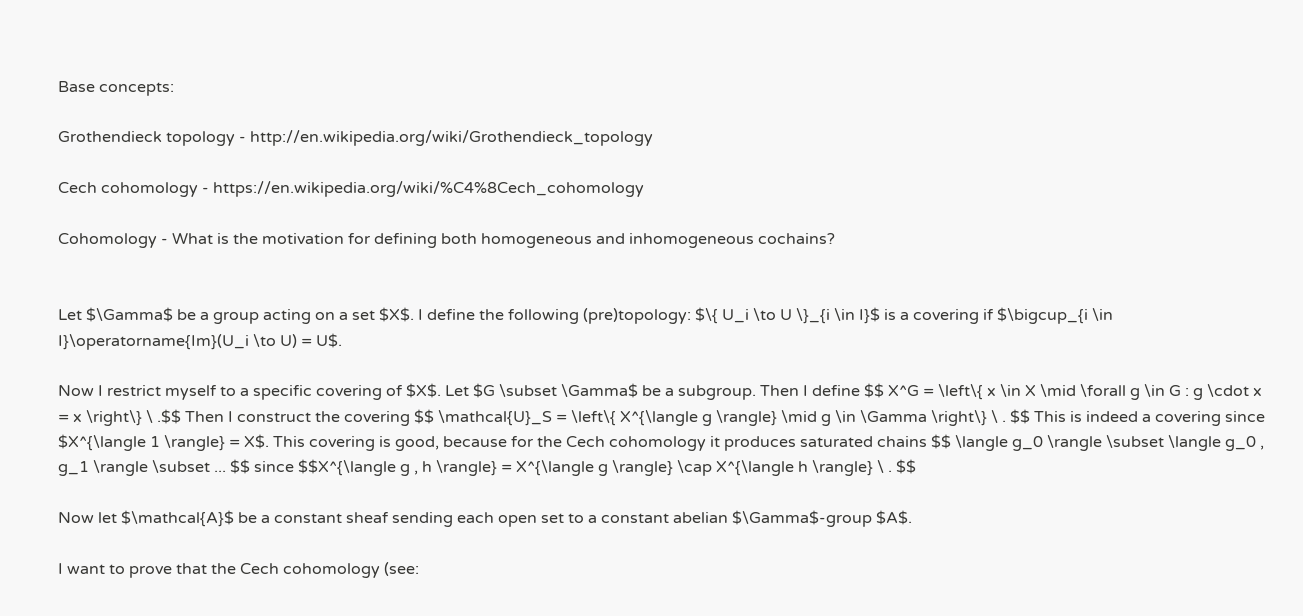Base concepts:

Grothendieck topology - http://en.wikipedia.org/wiki/Grothendieck_topology

Cech cohomology - https://en.wikipedia.org/wiki/%C4%8Cech_cohomology

Cohomology - What is the motivation for defining both homogeneous and inhomogeneous cochains?


Let $\Gamma$ be a group acting on a set $X$. I define the following (pre)topology: $\{ U_i \to U \}_{i \in I}$ is a covering if $\bigcup_{i \in I}\operatorname{Im}(U_i \to U) = U$.

Now I restrict myself to a specific covering of $X$. Let $G \subset \Gamma$ be a subgroup. Then I define $$ X^G = \left\{ x \in X \mid \forall g \in G : g \cdot x = x \right\} \ .$$ Then I construct the covering $$ \mathcal{U}_S = \left\{ X^{\langle g \rangle} \mid g \in \Gamma \right\} \ . $$ This is indeed a covering since $X^{\langle 1 \rangle} = X$. This covering is good, because for the Cech cohomology it produces saturated chains $$ \langle g_0 \rangle \subset \langle g_0 , g_1 \rangle \subset ... $$ since $$X^{\langle g , h \rangle} = X^{\langle g \rangle} \cap X^{\langle h \rangle} \ . $$

Now let $\mathcal{A}$ be a constant sheaf sending each open set to a constant abelian $\Gamma$-group $A$.

I want to prove that the Cech cohomology (see: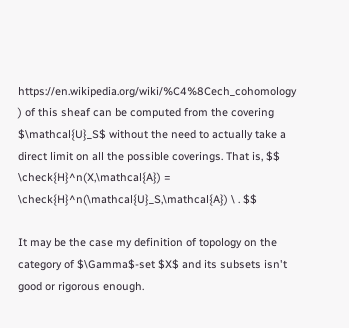https://en.wikipedia.org/wiki/%C4%8Cech_cohomology ) of this sheaf can be computed from the covering $\mathcal{U}_S$ without the need to actually take a direct limit on all the possible coverings. That is, $$ \check{H}^n(X,\mathcal{A}) = \check{H}^n(\mathcal{U}_S,\mathcal{A}) \ . $$

It may be the case my definition of topology on the category of $\Gamma$-set $X$ and its subsets isn't good or rigorous enough.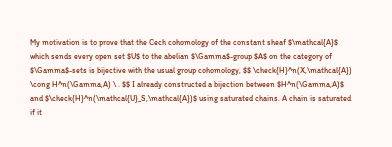My motivation is to prove that the Cech cohomology of the constant sheaf $\mathcal{A}$ which sends every open set $U$ to the abelian $\Gamma$-group $A$ on the category of $\Gamma$-sets is bijective with the usual group cohomology, $$ \check{H}^n(X,\mathcal{A}) \cong H^n(\Gamma,A) \ . $$ I already constructed a bijection between $H^n(\Gamma,A)$ and $\check{H}^n(\mathcal{U}_S,\mathcal{A})$ using saturated chains. A chain is saturated if it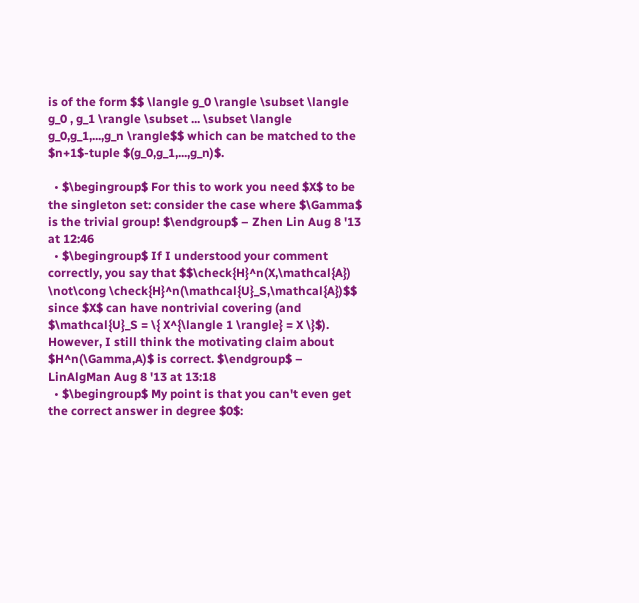is of the form $$ \langle g_0 \rangle \subset \langle g_0 , g_1 \rangle \subset ... \subset \langle g_0,g_1,...,g_n \rangle$$ which can be matched to the $n+1$-tuple $(g_0,g_1,...,g_n)$.

  • $\begingroup$ For this to work you need $X$ to be the singleton set: consider the case where $\Gamma$ is the trivial group! $\endgroup$ – Zhen Lin Aug 8 '13 at 12:46
  • $\begingroup$ If I understood your comment correctly, you say that $$\check{H}^n(X,\mathcal{A}) \not\cong \check{H}^n(\mathcal{U}_S,\mathcal{A})$$ since $X$ can have nontrivial covering (and $\mathcal{U}_S = \{ X^{\langle 1 \rangle} = X \}$). However, I still think the motivating claim about $H^n(\Gamma,A)$ is correct. $\endgroup$ – LinAlgMan Aug 8 '13 at 13:18
  • $\begingroup$ My point is that you can't even get the correct answer in degree $0$: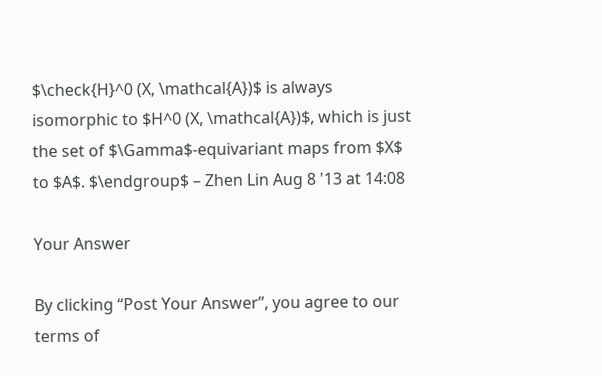$\check{H}^0 (X, \mathcal{A})$ is always isomorphic to $H^0 (X, \mathcal{A})$, which is just the set of $\Gamma$-equivariant maps from $X$ to $A$. $\endgroup$ – Zhen Lin Aug 8 '13 at 14:08

Your Answer

By clicking “Post Your Answer”, you agree to our terms of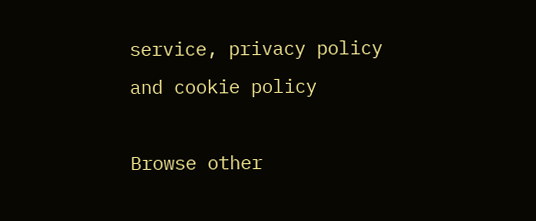service, privacy policy and cookie policy

Browse other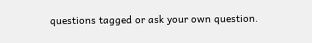questions tagged or ask your own question.